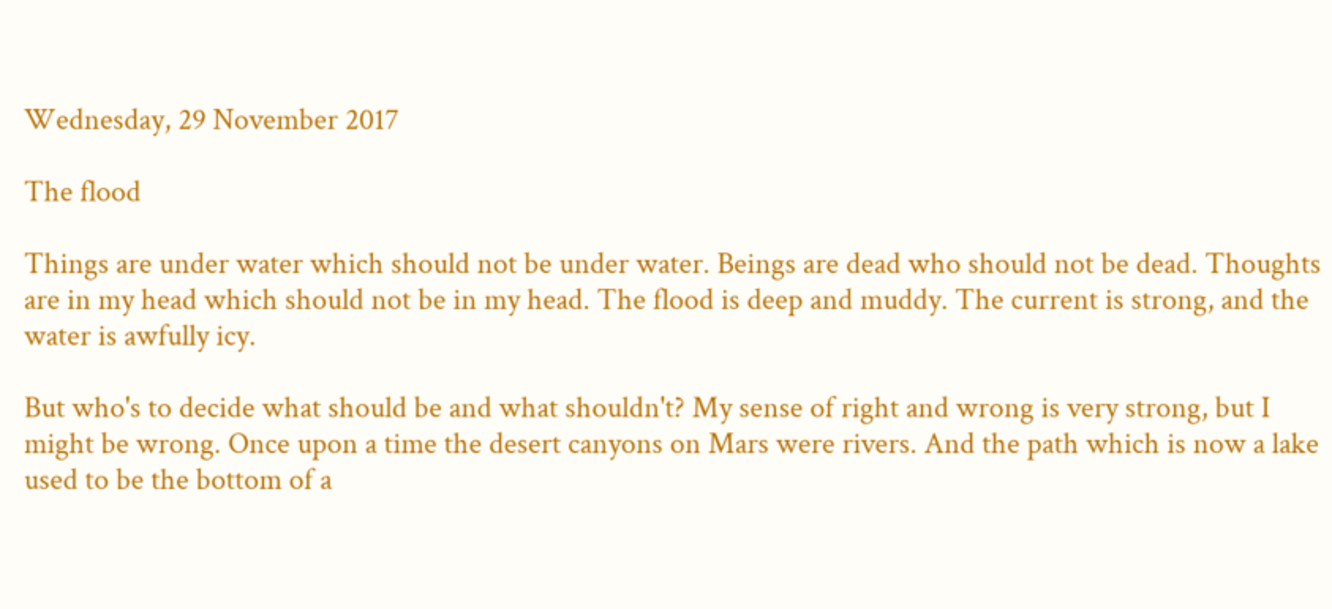Wednesday, 29 November 2017

The flood

Things are under water which should not be under water. Beings are dead who should not be dead. Thoughts are in my head which should not be in my head. The flood is deep and muddy. The current is strong, and the water is awfully icy.

But who's to decide what should be and what shouldn't? My sense of right and wrong is very strong, but I might be wrong. Once upon a time the desert canyons on Mars were rivers. And the path which is now a lake used to be the bottom of a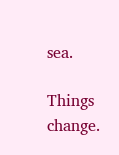sea.

Things change.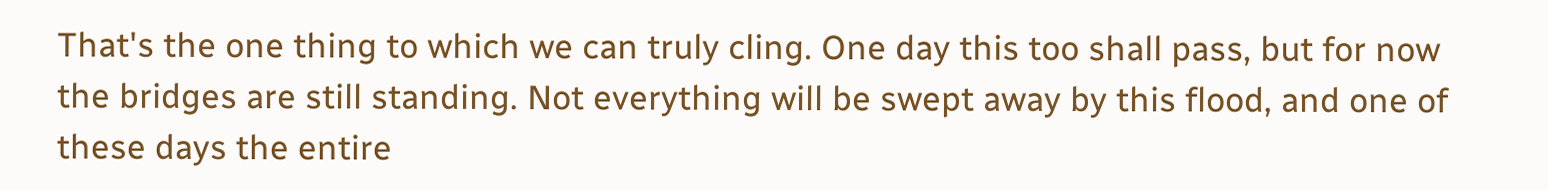That's the one thing to which we can truly cling. One day this too shall pass, but for now the bridges are still standing. Not everything will be swept away by this flood, and one of these days the entire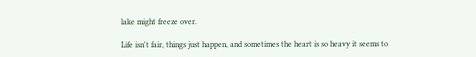lake might freeze over.

Life isn't fair, things just happen, and sometimes the heart is so heavy it seems to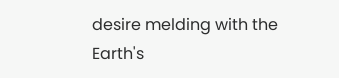desire melding with the Earth's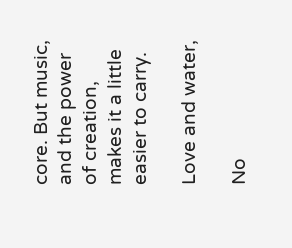core. But music, and the power of creation, makes it a little easier to carry.

Love and water,

No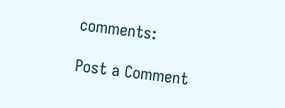comments:

Post a Comment